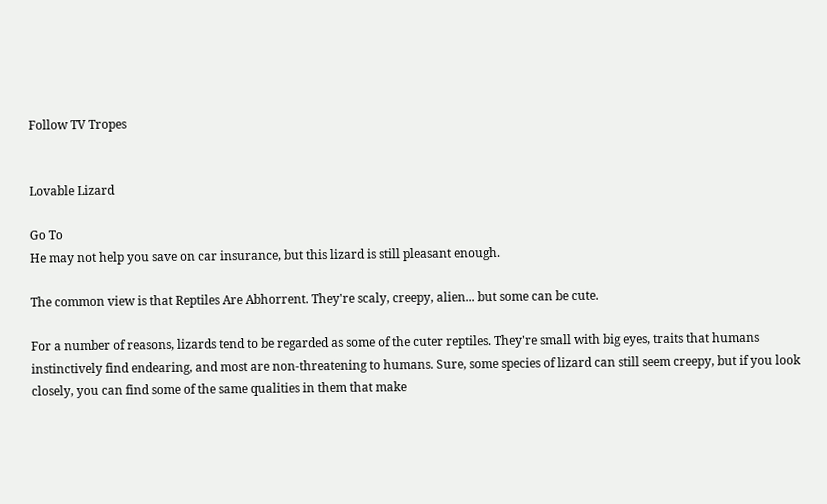Follow TV Tropes


Lovable Lizard

Go To
He may not help you save on car insurance, but this lizard is still pleasant enough.

The common view is that Reptiles Are Abhorrent. They're scaly, creepy, alien... but some can be cute.

For a number of reasons, lizards tend to be regarded as some of the cuter reptiles. They're small with big eyes, traits that humans instinctively find endearing, and most are non-threatening to humans. Sure, some species of lizard can still seem creepy, but if you look closely, you can find some of the same qualities in them that make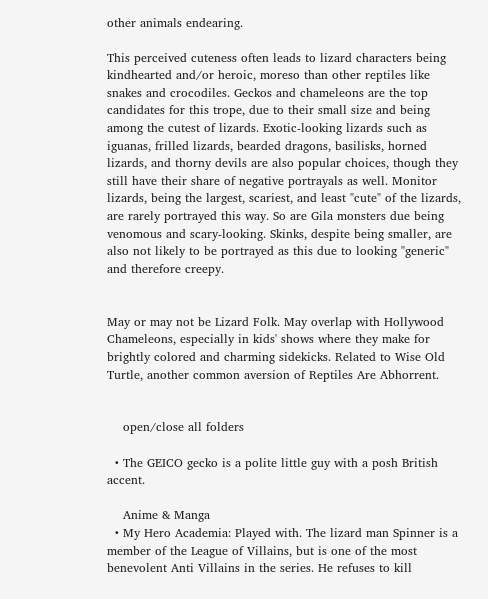other animals endearing.

This perceived cuteness often leads to lizard characters being kindhearted and/or heroic, moreso than other reptiles like snakes and crocodiles. Geckos and chameleons are the top candidates for this trope, due to their small size and being among the cutest of lizards. Exotic-looking lizards such as iguanas, frilled lizards, bearded dragons, basilisks, horned lizards, and thorny devils are also popular choices, though they still have their share of negative portrayals as well. Monitor lizards, being the largest, scariest, and least "cute" of the lizards, are rarely portrayed this way. So are Gila monsters due being venomous and scary-looking. Skinks, despite being smaller, are also not likely to be portrayed as this due to looking "generic" and therefore creepy.


May or may not be Lizard Folk. May overlap with Hollywood Chameleons, especially in kids' shows where they make for brightly colored and charming sidekicks. Related to Wise Old Turtle, another common aversion of Reptiles Are Abhorrent.


    open/close all folders

  • The GEICO gecko is a polite little guy with a posh British accent.

    Anime & Manga
  • My Hero Academia: Played with. The lizard man Spinner is a member of the League of Villains, but is one of the most benevolent Anti Villains in the series. He refuses to kill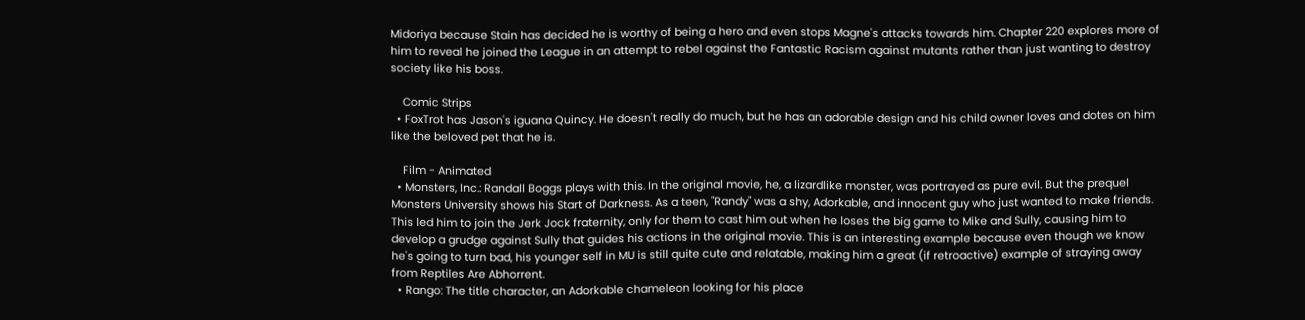Midoriya because Stain has decided he is worthy of being a hero and even stops Magne's attacks towards him. Chapter 220 explores more of him to reveal he joined the League in an attempt to rebel against the Fantastic Racism against mutants rather than just wanting to destroy society like his boss.

    Comic Strips
  • FoxTrot has Jason's iguana Quincy. He doesn't really do much, but he has an adorable design and his child owner loves and dotes on him like the beloved pet that he is.

    Film - Animated
  • Monsters, Inc.: Randall Boggs plays with this. In the original movie, he, a lizardlike monster, was portrayed as pure evil. But the prequel Monsters University shows his Start of Darkness. As a teen, "Randy" was a shy, Adorkable, and innocent guy who just wanted to make friends. This led him to join the Jerk Jock fraternity, only for them to cast him out when he loses the big game to Mike and Sully, causing him to develop a grudge against Sully that guides his actions in the original movie. This is an interesting example because even though we know he's going to turn bad, his younger self in MU is still quite cute and relatable, making him a great (if retroactive) example of straying away from Reptiles Are Abhorrent.
  • Rango: The title character, an Adorkable chameleon looking for his place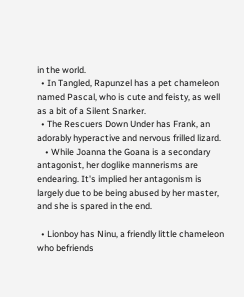in the world.
  • In Tangled, Rapunzel has a pet chameleon named Pascal, who is cute and feisty, as well as a bit of a Silent Snarker.
  • The Rescuers Down Under has Frank, an adorably hyperactive and nervous frilled lizard.
    • While Joanna the Goana is a secondary antagonist, her doglike mannerisms are endearing. It's implied her antagonism is largely due to be being abused by her master, and she is spared in the end.

  • Lionboy has Ninu, a friendly little chameleon who befriends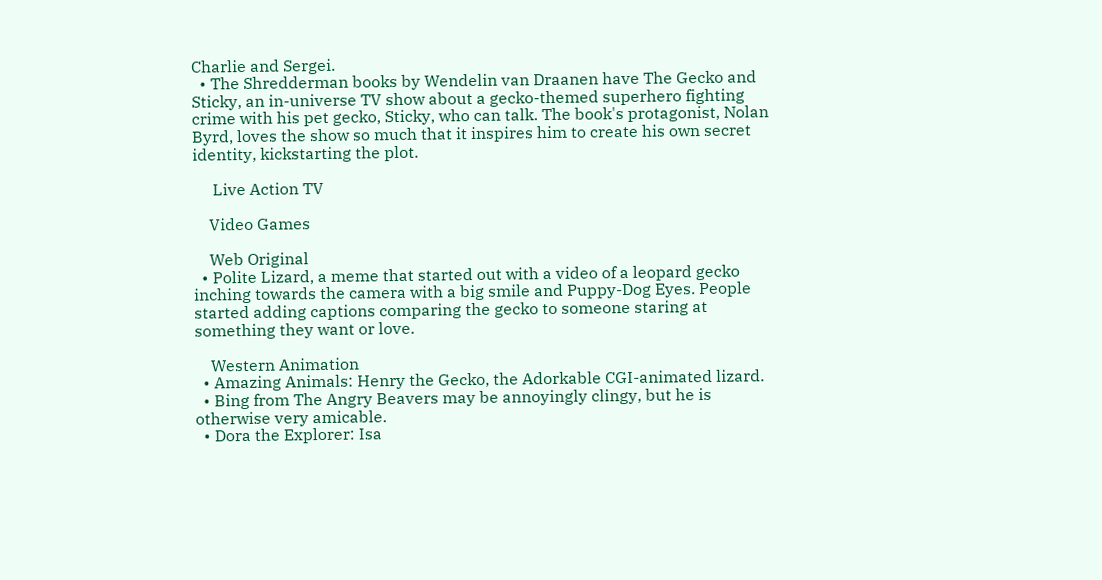Charlie and Sergei.
  • The Shredderman books by Wendelin van Draanen have The Gecko and Sticky, an in-universe TV show about a gecko-themed superhero fighting crime with his pet gecko, Sticky, who can talk. The book's protagonist, Nolan Byrd, loves the show so much that it inspires him to create his own secret identity, kickstarting the plot.

     Live Action TV

    Video Games

    Web Original
  • Polite Lizard, a meme that started out with a video of a leopard gecko inching towards the camera with a big smile and Puppy-Dog Eyes. People started adding captions comparing the gecko to someone staring at something they want or love.

    Western Animation
  • Amazing Animals: Henry the Gecko, the Adorkable CGI-animated lizard.
  • Bing from The Angry Beavers may be annoyingly clingy, but he is otherwise very amicable.
  • Dora the Explorer: Isa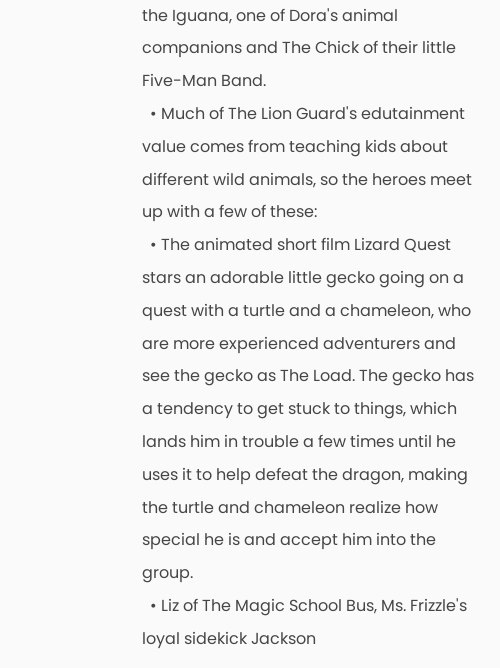the Iguana, one of Dora's animal companions and The Chick of their little Five-Man Band.
  • Much of The Lion Guard's edutainment value comes from teaching kids about different wild animals, so the heroes meet up with a few of these:
  • The animated short film Lizard Quest stars an adorable little gecko going on a quest with a turtle and a chameleon, who are more experienced adventurers and see the gecko as The Load. The gecko has a tendency to get stuck to things, which lands him in trouble a few times until he uses it to help defeat the dragon, making the turtle and chameleon realize how special he is and accept him into the group.
  • Liz of The Magic School Bus, Ms. Frizzle's loyal sidekick Jackson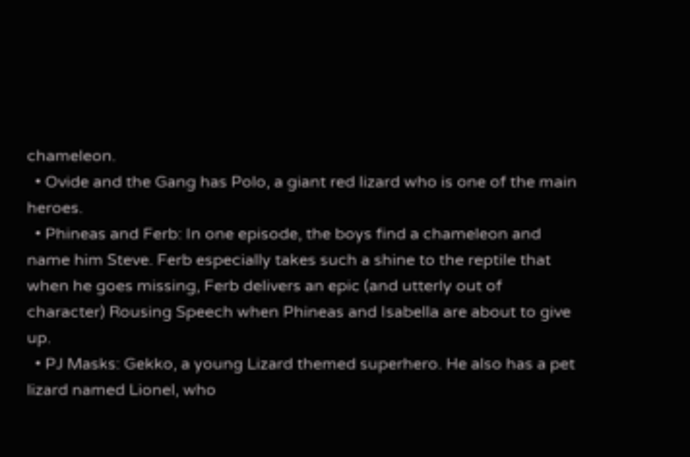chameleon.
  • Ovide and the Gang has Polo, a giant red lizard who is one of the main heroes.
  • Phineas and Ferb: In one episode, the boys find a chameleon and name him Steve. Ferb especially takes such a shine to the reptile that when he goes missing, Ferb delivers an epic (and utterly out of character) Rousing Speech when Phineas and Isabella are about to give up.
  • PJ Masks: Gekko, a young Lizard themed superhero. He also has a pet lizard named Lionel, who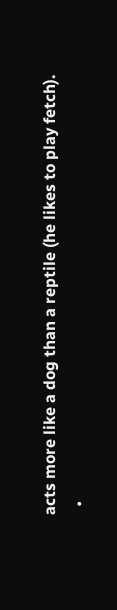acts more like a dog than a reptile (he likes to play fetch).
  •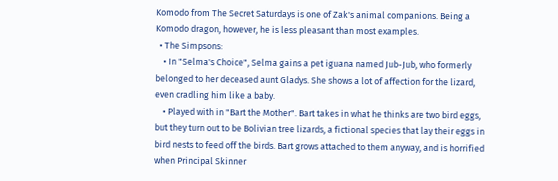Komodo from The Secret Saturdays is one of Zak's animal companions. Being a Komodo dragon, however, he is less pleasant than most examples.
  • The Simpsons:
    • In "Selma's Choice", Selma gains a pet iguana named Jub-Jub, who formerly belonged to her deceased aunt Gladys. She shows a lot of affection for the lizard, even cradling him like a baby.
    • Played with in "Bart the Mother". Bart takes in what he thinks are two bird eggs, but they turn out to be Bolivian tree lizards, a fictional species that lay their eggs in bird nests to feed off the birds. Bart grows attached to them anyway, and is horrified when Principal Skinner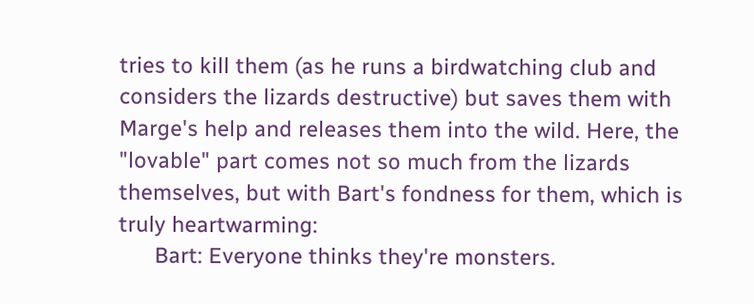tries to kill them (as he runs a birdwatching club and considers the lizards destructive) but saves them with Marge's help and releases them into the wild. Here, the "lovable" part comes not so much from the lizards themselves, but with Bart's fondness for them, which is truly heartwarming:
      Bart: Everyone thinks they're monsters.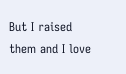But I raised them and I love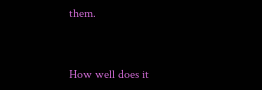them.


How well does it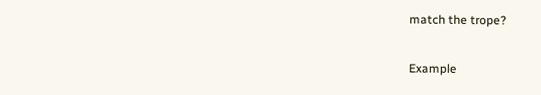match the trope?

Example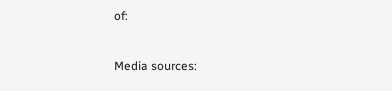of:


Media sources: